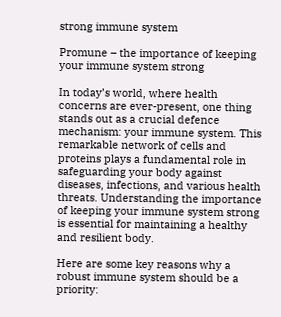strong immune system

Promune – the importance of keeping your immune system strong

In today’s world, where health concerns are ever-present, one thing stands out as a crucial defence mechanism: your immune system. This remarkable network of cells and proteins plays a fundamental role in safeguarding your body against diseases, infections, and various health threats. Understanding the importance of keeping your immune system strong is essential for maintaining a healthy and resilient body.

Here are some key reasons why a robust immune system should be a priority: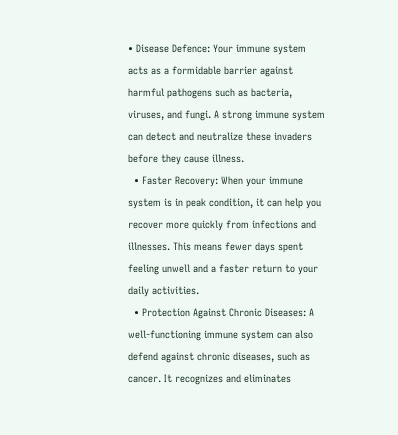• Disease Defence: Your immune system acts as a formidable barrier against harmful pathogens such as bacteria, viruses, and fungi. A strong immune system can detect and neutralize these invaders before they cause illness.
  • Faster Recovery: When your immune system is in peak condition, it can help you recover more quickly from infections and illnesses. This means fewer days spent feeling unwell and a faster return to your daily activities.
  • Protection Against Chronic Diseases: A well-functioning immune system can also defend against chronic diseases, such as cancer. It recognizes and eliminates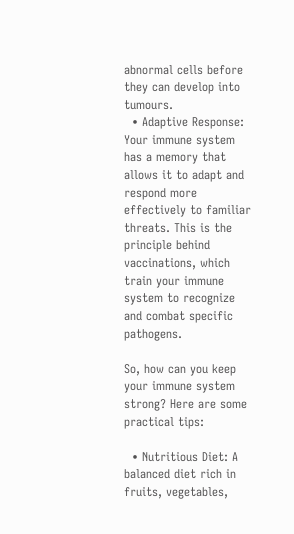abnormal cells before they can develop into tumours.
  • Adaptive Response: Your immune system has a memory that allows it to adapt and respond more effectively to familiar threats. This is the principle behind vaccinations, which train your immune system to recognize and combat specific pathogens.

So, how can you keep your immune system strong? Here are some practical tips:

  • Nutritious Diet: A balanced diet rich in fruits, vegetables,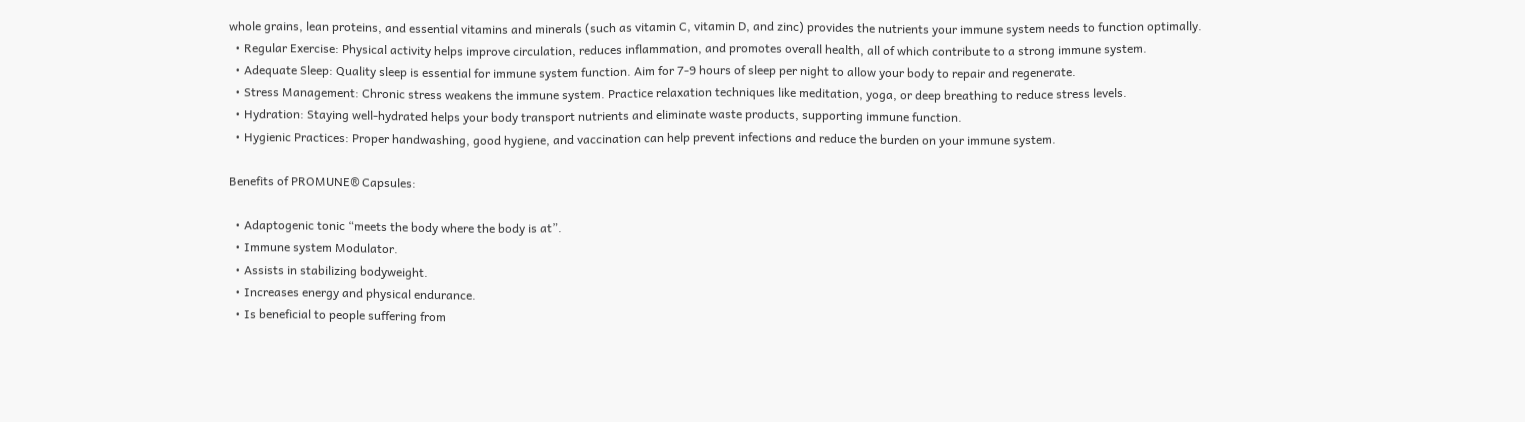whole grains, lean proteins, and essential vitamins and minerals (such as vitamin C, vitamin D, and zinc) provides the nutrients your immune system needs to function optimally.
  • Regular Exercise: Physical activity helps improve circulation, reduces inflammation, and promotes overall health, all of which contribute to a strong immune system.
  • Adequate Sleep: Quality sleep is essential for immune system function. Aim for 7-9 hours of sleep per night to allow your body to repair and regenerate.
  • Stress Management: Chronic stress weakens the immune system. Practice relaxation techniques like meditation, yoga, or deep breathing to reduce stress levels.
  • Hydration: Staying well-hydrated helps your body transport nutrients and eliminate waste products, supporting immune function.
  • Hygienic Practices: Proper handwashing, good hygiene, and vaccination can help prevent infections and reduce the burden on your immune system.

Benefits of PROMUNE® Capsules:

  • Adaptogenic tonic “meets the body where the body is at”.
  • Immune system Modulator.
  • Assists in stabilizing bodyweight.
  • Increases energy and physical endurance.
  • Is beneficial to people suffering from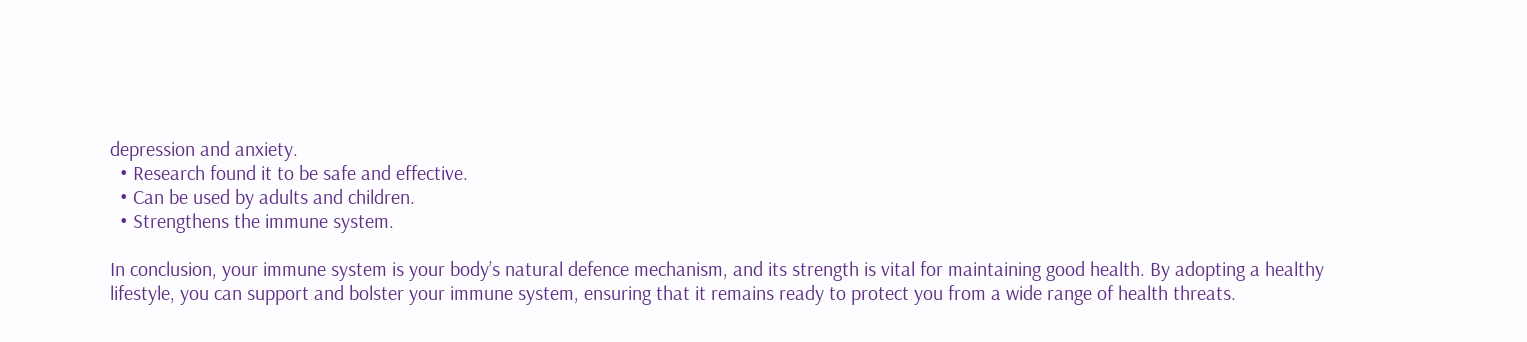depression and anxiety.
  • Research found it to be safe and effective.
  • Can be used by adults and children.
  • Strengthens the immune system.

In conclusion, your immune system is your body’s natural defence mechanism, and its strength is vital for maintaining good health. By adopting a healthy lifestyle, you can support and bolster your immune system, ensuring that it remains ready to protect you from a wide range of health threats.